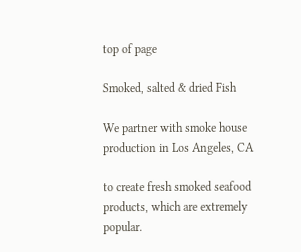top of page

Smoked, salted & dried Fish

We partner with smoke house production in Los Angeles, CA

to create fresh smoked seafood products, which are extremely popular.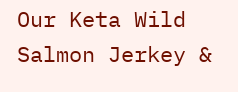Our Keta Wild Salmon Jerkey &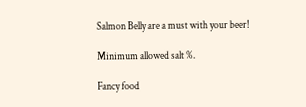Salmon Belly are a must with your beer!

Minimum allowed salt %.

Fancy food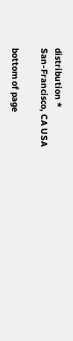distribution *
San-Francisco, CA USA

bottom of page